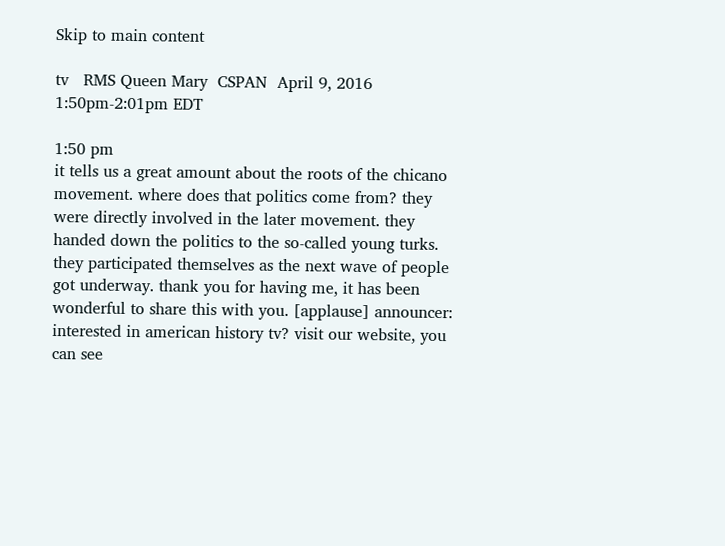Skip to main content

tv   RMS Queen Mary  CSPAN  April 9, 2016 1:50pm-2:01pm EDT

1:50 pm
it tells us a great amount about the roots of the chicano movement. where does that politics come from? they were directly involved in the later movement. they handed down the politics to the so-called young turks. they participated themselves as the next wave of people got underway. thank you for having me, it has been wonderful to share this with you. [applause] announcer: interested in american history tv? visit our website, you can see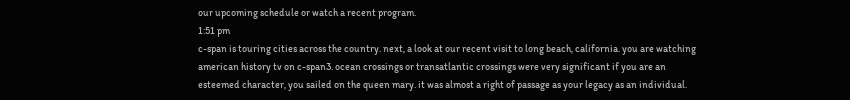our upcoming schedule or watch a recent program.
1:51 pm
c-span is touring cities across the country. next, a look at our recent visit to long beach, california. you are watching american history tv on c-span3. ocean crossings or transatlantic crossings were very significant if you are an esteemed character, you sailed on the queen mary. it was almost a right of passage as your legacy as an individual.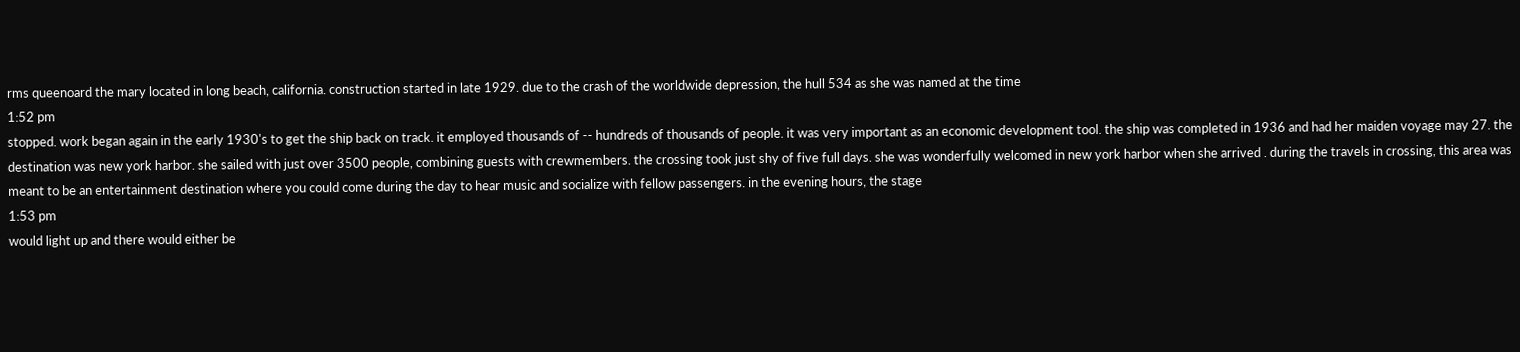rms queenoard the mary located in long beach, california. construction started in late 1929. due to the crash of the worldwide depression, the hull 534 as she was named at the time
1:52 pm
stopped. work began again in the early 1930's to get the ship back on track. it employed thousands of -- hundreds of thousands of people. it was very important as an economic development tool. the ship was completed in 1936 and had her maiden voyage may 27. the destination was new york harbor. she sailed with just over 3500 people, combining guests with crewmembers. the crossing took just shy of five full days. she was wonderfully welcomed in new york harbor when she arrived . during the travels in crossing, this area was meant to be an entertainment destination where you could come during the day to hear music and socialize with fellow passengers. in the evening hours, the stage
1:53 pm
would light up and there would either be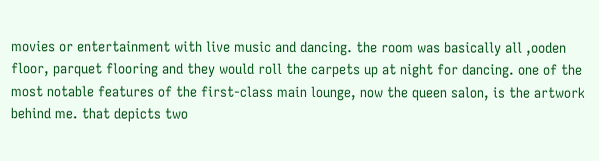movies or entertainment with live music and dancing. the room was basically all ,ooden floor, parquet flooring and they would roll the carpets up at night for dancing. one of the most notable features of the first-class main lounge, now the queen salon, is the artwork behind me. that depicts two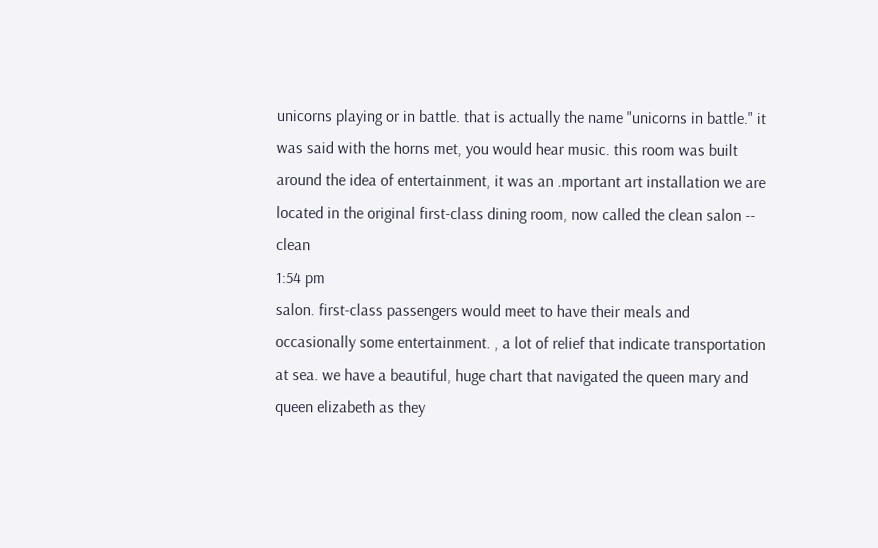unicorns playing or in battle. that is actually the name "unicorns in battle." it was said with the horns met, you would hear music. this room was built around the idea of entertainment, it was an .mportant art installation we are located in the original first-class dining room, now called the clean salon -- clean
1:54 pm
salon. first-class passengers would meet to have their meals and occasionally some entertainment. , a lot of relief that indicate transportation at sea. we have a beautiful, huge chart that navigated the queen mary and queen elizabeth as they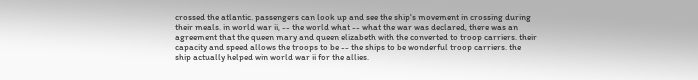crossed the atlantic. passengers can look up and see the ship's movement in crossing during their meals. in world war ii, -- the world what -- what the war was declared, there was an agreement that the queen mary and queen elizabeth with the converted to troop carriers. their capacity and speed allows the troops to be -- the ships to be wonderful troop carriers. the ship actually helped win world war ii for the allies.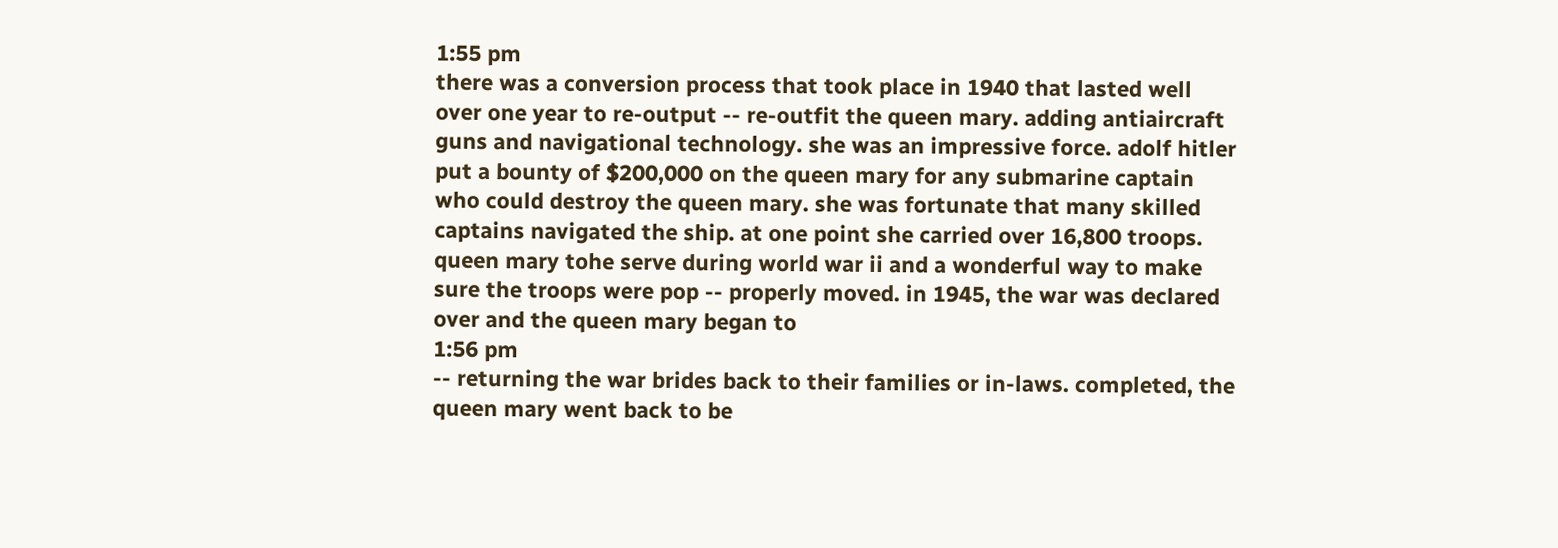1:55 pm
there was a conversion process that took place in 1940 that lasted well over one year to re-output -- re-outfit the queen mary. adding antiaircraft guns and navigational technology. she was an impressive force. adolf hitler put a bounty of $200,000 on the queen mary for any submarine captain who could destroy the queen mary. she was fortunate that many skilled captains navigated the ship. at one point she carried over 16,800 troops. queen mary tohe serve during world war ii and a wonderful way to make sure the troops were pop -- properly moved. in 1945, the war was declared over and the queen mary began to
1:56 pm
-- returning the war brides back to their families or in-laws. completed, the queen mary went back to be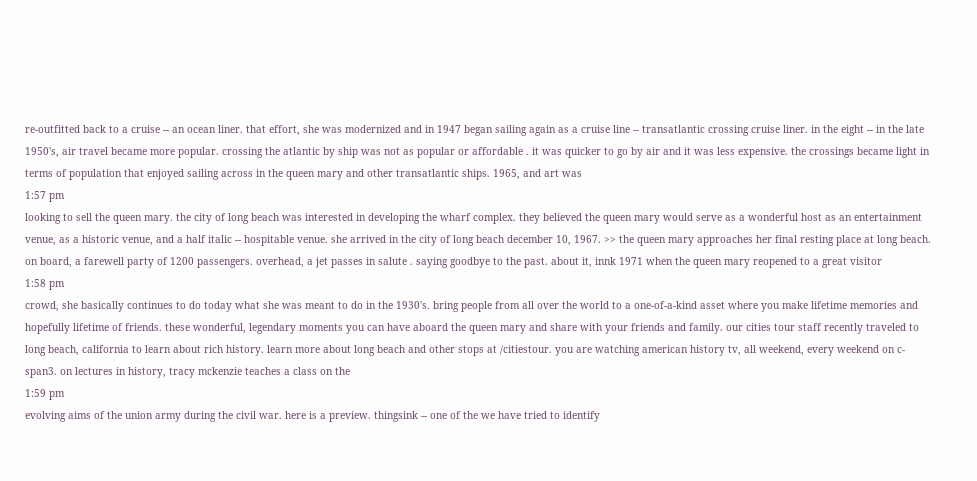re-outfitted back to a cruise -- an ocean liner. that effort, she was modernized and in 1947 began sailing again as a cruise line -- transatlantic crossing cruise liner. in the eight -- in the late 1950's, air travel became more popular. crossing the atlantic by ship was not as popular or affordable . it was quicker to go by air and it was less expensive. the crossings became light in terms of population that enjoyed sailing across in the queen mary and other transatlantic ships. 1965, and art was
1:57 pm
looking to sell the queen mary. the city of long beach was interested in developing the wharf complex. they believed the queen mary would serve as a wonderful host as an entertainment venue, as a historic venue, and a half italic -- hospitable venue. she arrived in the city of long beach december 10, 1967. >> the queen mary approaches her final resting place at long beach. on board, a farewell party of 1200 passengers. overhead, a jet passes in salute . saying goodbye to the past. about it, innk 1971 when the queen mary reopened to a great visitor
1:58 pm
crowd, she basically continues to do today what she was meant to do in the 1930's. bring people from all over the world to a one-of-a-kind asset where you make lifetime memories and hopefully lifetime of friends. these wonderful, legendary moments you can have aboard the queen mary and share with your friends and family. our cities tour staff recently traveled to long beach, california to learn about rich history. learn more about long beach and other stops at /citiestour. you are watching american history tv, all weekend, every weekend on c-span3. on lectures in history, tracy mckenzie teaches a class on the
1:59 pm
evolving aims of the union army during the civil war. here is a preview. thingsink -- one of the we have tried to identify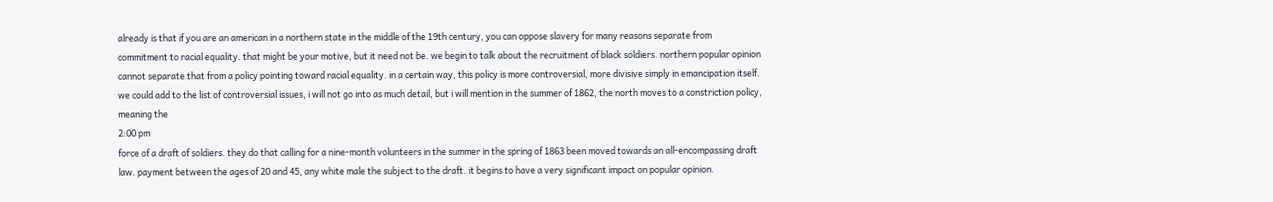already is that if you are an american in a northern state in the middle of the 19th century, you can oppose slavery for many reasons separate from commitment to racial equality. that might be your motive, but it need not be. we begin to talk about the recruitment of black soldiers. northern popular opinion cannot separate that from a policy pointing toward racial equality. in a certain way, this policy is more controversial, more divisive simply in emancipation itself. we could add to the list of controversial issues, i will not go into as much detail, but i will mention in the summer of 1862, the north moves to a constriction policy, meaning the
2:00 pm
force of a draft of soldiers. they do that calling for a nine-month volunteers in the summer in the spring of 1863 been moved towards an all-encompassing draft law. payment between the ages of 20 and 45, any white male the subject to the draft. it begins to have a very significant impact on popular opinion.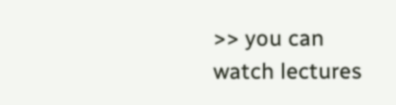>> you can watch lectures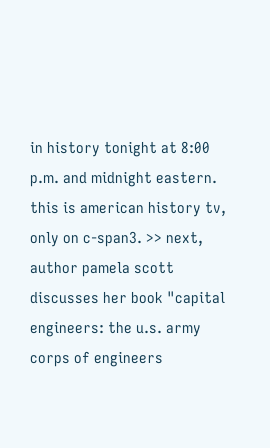in history tonight at 8:00 p.m. and midnight eastern. this is american history tv, only on c-span3. >> next, author pamela scott discusses her book "capital engineers: the u.s. army corps of engineers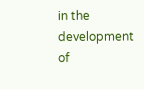in the development of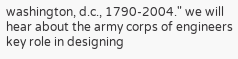washington, d.c., 1790-2004." we will hear about the army corps of engineers key role in designing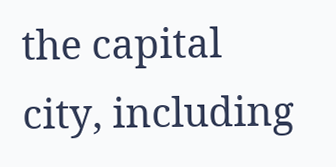the capital city, including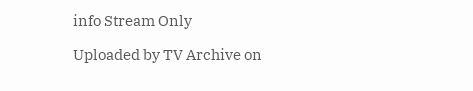info Stream Only

Uploaded by TV Archive on